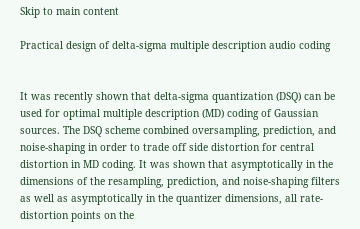Skip to main content

Practical design of delta-sigma multiple description audio coding


It was recently shown that delta-sigma quantization (DSQ) can be used for optimal multiple description (MD) coding of Gaussian sources. The DSQ scheme combined oversampling, prediction, and noise-shaping in order to trade off side distortion for central distortion in MD coding. It was shown that asymptotically in the dimensions of the resampling, prediction, and noise-shaping filters as well as asymptotically in the quantizer dimensions, all rate-distortion points on the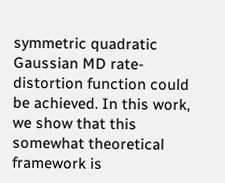symmetric quadratic Gaussian MD rate-distortion function could be achieved. In this work, we show that this somewhat theoretical framework is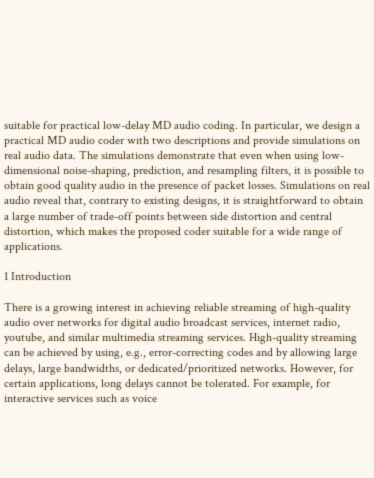suitable for practical low-delay MD audio coding. In particular, we design a practical MD audio coder with two descriptions and provide simulations on real audio data. The simulations demonstrate that even when using low-dimensional noise-shaping, prediction, and resampling filters, it is possible to obtain good quality audio in the presence of packet losses. Simulations on real audio reveal that, contrary to existing designs, it is straightforward to obtain a large number of trade-off points between side distortion and central distortion, which makes the proposed coder suitable for a wide range of applications.

1 Introduction

There is a growing interest in achieving reliable streaming of high-quality audio over networks for digital audio broadcast services, internet radio, youtube, and similar multimedia streaming services. High-quality streaming can be achieved by using, e.g., error-correcting codes and by allowing large delays, large bandwidths, or dedicated/prioritized networks. However, for certain applications, long delays cannot be tolerated. For example, for interactive services such as voice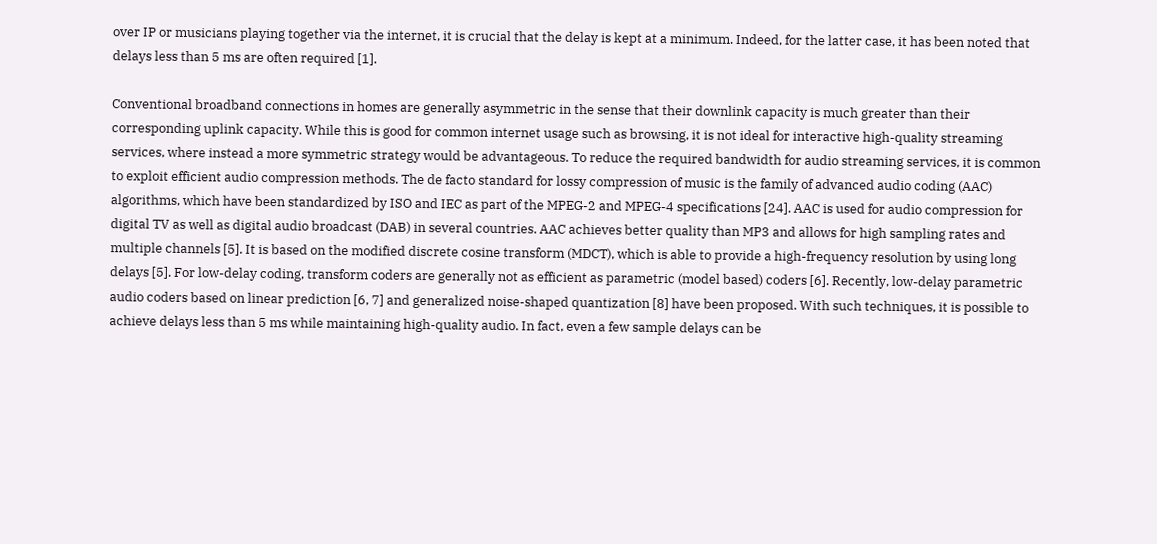over IP or musicians playing together via the internet, it is crucial that the delay is kept at a minimum. Indeed, for the latter case, it has been noted that delays less than 5 ms are often required [1].

Conventional broadband connections in homes are generally asymmetric in the sense that their downlink capacity is much greater than their corresponding uplink capacity. While this is good for common internet usage such as browsing, it is not ideal for interactive high-quality streaming services, where instead a more symmetric strategy would be advantageous. To reduce the required bandwidth for audio streaming services, it is common to exploit efficient audio compression methods. The de facto standard for lossy compression of music is the family of advanced audio coding (AAC) algorithms, which have been standardized by ISO and IEC as part of the MPEG-2 and MPEG-4 specifications [24]. AAC is used for audio compression for digital TV as well as digital audio broadcast (DAB) in several countries. AAC achieves better quality than MP3 and allows for high sampling rates and multiple channels [5]. It is based on the modified discrete cosine transform (MDCT), which is able to provide a high-frequency resolution by using long delays [5]. For low-delay coding, transform coders are generally not as efficient as parametric (model based) coders [6]. Recently, low-delay parametric audio coders based on linear prediction [6, 7] and generalized noise-shaped quantization [8] have been proposed. With such techniques, it is possible to achieve delays less than 5 ms while maintaining high-quality audio. In fact, even a few sample delays can be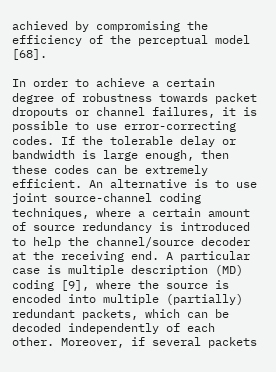achieved by compromising the efficiency of the perceptual model [68].

In order to achieve a certain degree of robustness towards packet dropouts or channel failures, it is possible to use error-correcting codes. If the tolerable delay or bandwidth is large enough, then these codes can be extremely efficient. An alternative is to use joint source-channel coding techniques, where a certain amount of source redundancy is introduced to help the channel/source decoder at the receiving end. A particular case is multiple description (MD) coding [9], where the source is encoded into multiple (partially) redundant packets, which can be decoded independently of each other. Moreover, if several packets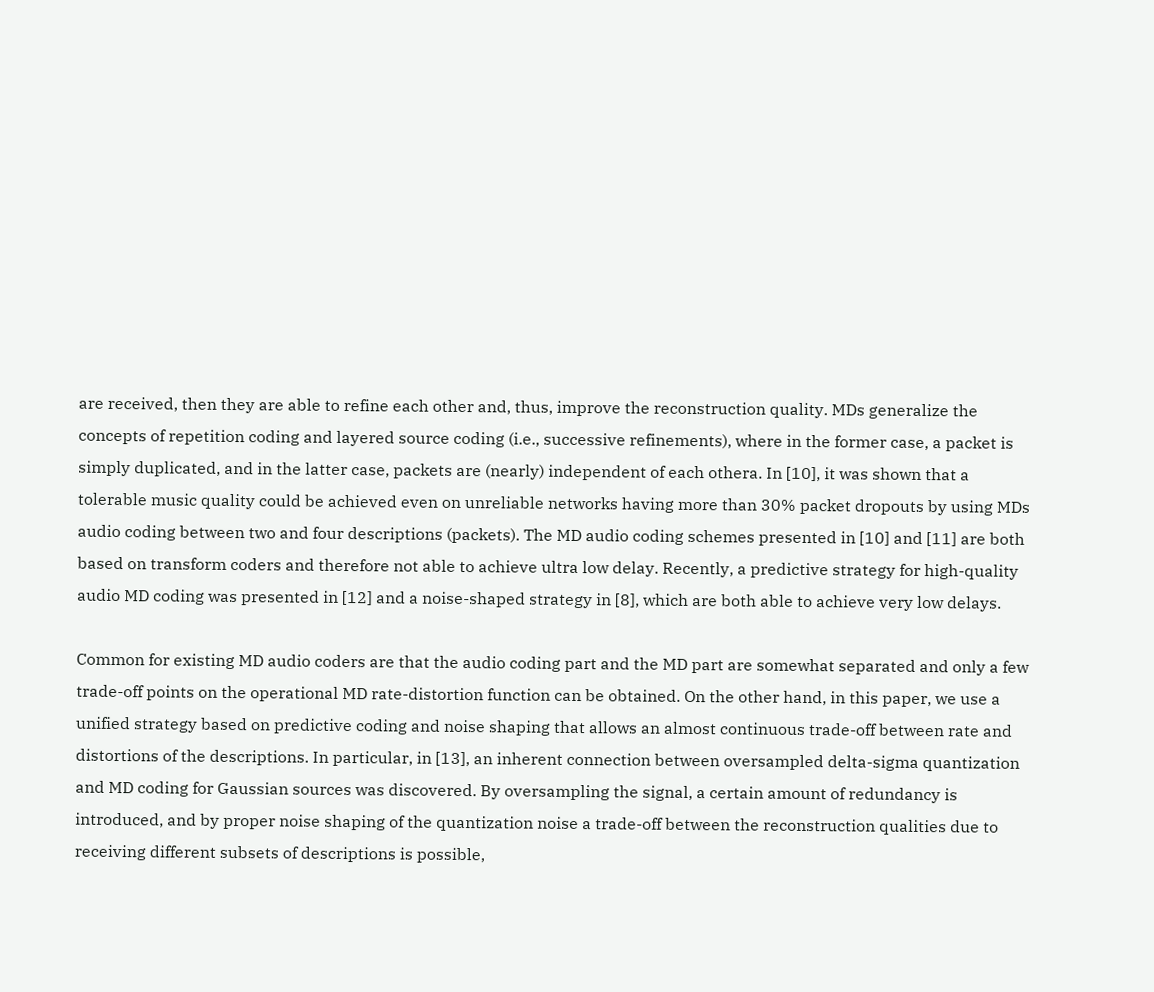are received, then they are able to refine each other and, thus, improve the reconstruction quality. MDs generalize the concepts of repetition coding and layered source coding (i.e., successive refinements), where in the former case, a packet is simply duplicated, and in the latter case, packets are (nearly) independent of each othera. In [10], it was shown that a tolerable music quality could be achieved even on unreliable networks having more than 30% packet dropouts by using MDs audio coding between two and four descriptions (packets). The MD audio coding schemes presented in [10] and [11] are both based on transform coders and therefore not able to achieve ultra low delay. Recently, a predictive strategy for high-quality audio MD coding was presented in [12] and a noise-shaped strategy in [8], which are both able to achieve very low delays.

Common for existing MD audio coders are that the audio coding part and the MD part are somewhat separated and only a few trade-off points on the operational MD rate-distortion function can be obtained. On the other hand, in this paper, we use a unified strategy based on predictive coding and noise shaping that allows an almost continuous trade-off between rate and distortions of the descriptions. In particular, in [13], an inherent connection between oversampled delta-sigma quantization and MD coding for Gaussian sources was discovered. By oversampling the signal, a certain amount of redundancy is introduced, and by proper noise shaping of the quantization noise a trade-off between the reconstruction qualities due to receiving different subsets of descriptions is possible,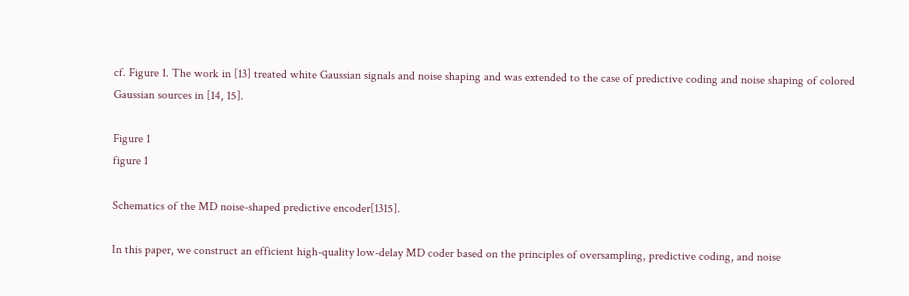cf. Figure 1. The work in [13] treated white Gaussian signals and noise shaping and was extended to the case of predictive coding and noise shaping of colored Gaussian sources in [14, 15].

Figure 1
figure 1

Schematics of the MD noise-shaped predictive encoder[1315].

In this paper, we construct an efficient high-quality low-delay MD coder based on the principles of oversampling, predictive coding, and noise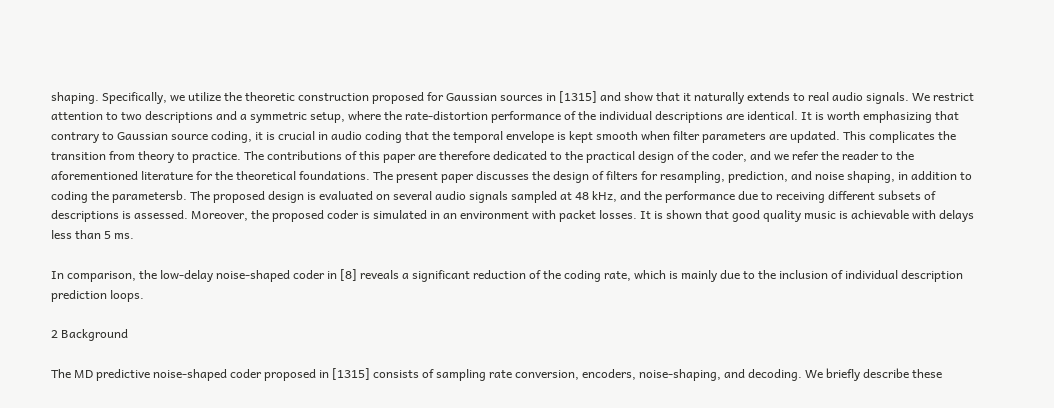shaping. Specifically, we utilize the theoretic construction proposed for Gaussian sources in [1315] and show that it naturally extends to real audio signals. We restrict attention to two descriptions and a symmetric setup, where the rate-distortion performance of the individual descriptions are identical. It is worth emphasizing that contrary to Gaussian source coding, it is crucial in audio coding that the temporal envelope is kept smooth when filter parameters are updated. This complicates the transition from theory to practice. The contributions of this paper are therefore dedicated to the practical design of the coder, and we refer the reader to the aforementioned literature for the theoretical foundations. The present paper discusses the design of filters for resampling, prediction, and noise shaping, in addition to coding the parametersb. The proposed design is evaluated on several audio signals sampled at 48 kHz, and the performance due to receiving different subsets of descriptions is assessed. Moreover, the proposed coder is simulated in an environment with packet losses. It is shown that good quality music is achievable with delays less than 5 ms.

In comparison, the low-delay noise-shaped coder in [8] reveals a significant reduction of the coding rate, which is mainly due to the inclusion of individual description prediction loops.

2 Background

The MD predictive noise-shaped coder proposed in [1315] consists of sampling rate conversion, encoders, noise-shaping, and decoding. We briefly describe these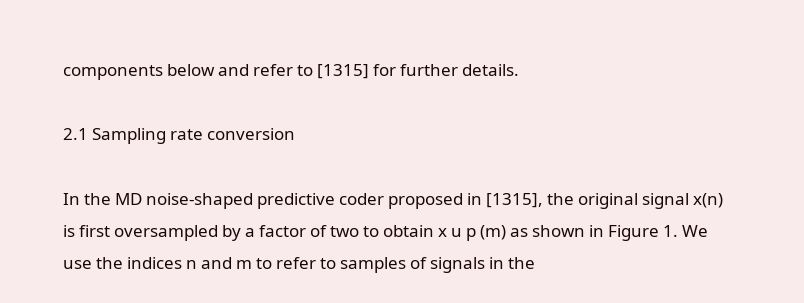components below and refer to [1315] for further details.

2.1 Sampling rate conversion

In the MD noise-shaped predictive coder proposed in [1315], the original signal x(n) is first oversampled by a factor of two to obtain x u p (m) as shown in Figure 1. We use the indices n and m to refer to samples of signals in the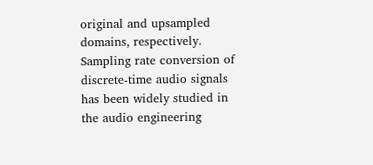original and upsampled domains, respectively. Sampling rate conversion of discrete-time audio signals has been widely studied in the audio engineering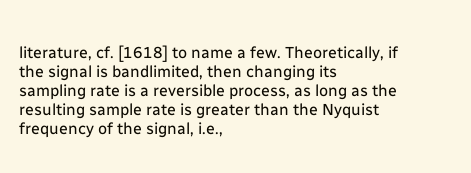literature, cf. [1618] to name a few. Theoretically, if the signal is bandlimited, then changing its sampling rate is a reversible process, as long as the resulting sample rate is greater than the Nyquist frequency of the signal, i.e.,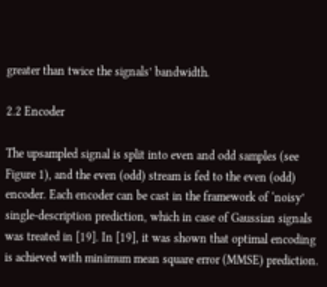greater than twice the signals’ bandwidth.

2.2 Encoder

The upsampled signal is split into even and odd samples (see Figure 1), and the even (odd) stream is fed to the even (odd) encoder. Each encoder can be cast in the framework of ‘noisy’ single-description prediction, which in case of Gaussian signals was treated in [19]. In [19], it was shown that optimal encoding is achieved with minimum mean square error (MMSE) prediction.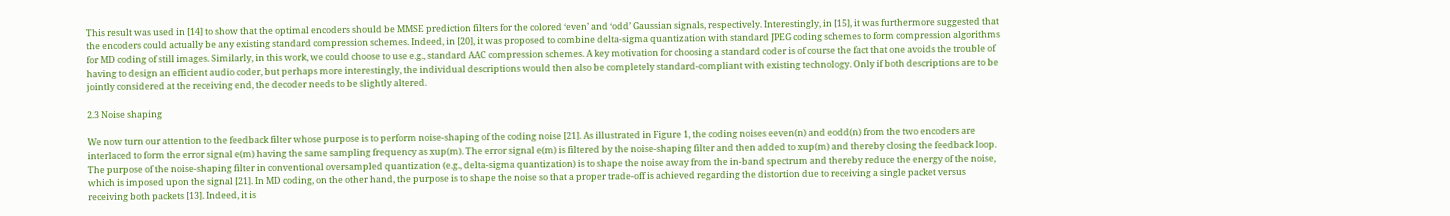This result was used in [14] to show that the optimal encoders should be MMSE prediction filters for the colored ‘even’ and ‘odd’ Gaussian signals, respectively. Interestingly, in [15], it was furthermore suggested that the encoders could actually be any existing standard compression schemes. Indeed, in [20], it was proposed to combine delta-sigma quantization with standard JPEG coding schemes to form compression algorithms for MD coding of still images. Similarly, in this work, we could choose to use e.g., standard AAC compression schemes. A key motivation for choosing a standard coder is of course the fact that one avoids the trouble of having to design an efficient audio coder, but perhaps more interestingly, the individual descriptions would then also be completely standard-compliant with existing technology. Only if both descriptions are to be jointly considered at the receiving end, the decoder needs to be slightly altered.

2.3 Noise shaping

We now turn our attention to the feedback filter whose purpose is to perform noise-shaping of the coding noise [21]. As illustrated in Figure 1, the coding noises eeven(n) and eodd(n) from the two encoders are interlaced to form the error signal e(m) having the same sampling frequency as xup(m). The error signal e(m) is filtered by the noise-shaping filter and then added to xup(m) and thereby closing the feedback loop. The purpose of the noise-shaping filter in conventional oversampled quantization (e.g., delta-sigma quantization) is to shape the noise away from the in-band spectrum and thereby reduce the energy of the noise, which is imposed upon the signal [21]. In MD coding, on the other hand, the purpose is to shape the noise so that a proper trade-off is achieved regarding the distortion due to receiving a single packet versus receiving both packets [13]. Indeed, it is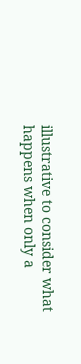illustrative to consider what happens when only a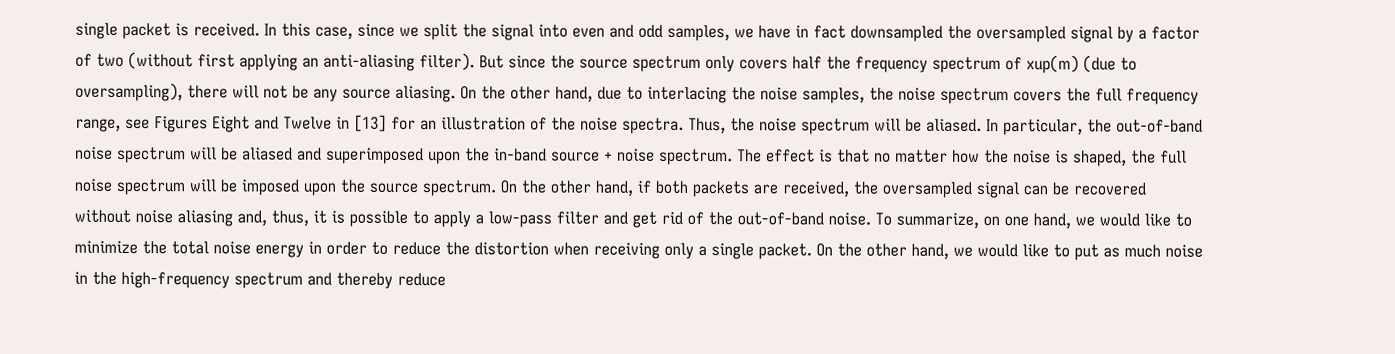single packet is received. In this case, since we split the signal into even and odd samples, we have in fact downsampled the oversampled signal by a factor of two (without first applying an anti-aliasing filter). But since the source spectrum only covers half the frequency spectrum of xup(m) (due to oversampling), there will not be any source aliasing. On the other hand, due to interlacing the noise samples, the noise spectrum covers the full frequency range, see Figures Eight and Twelve in [13] for an illustration of the noise spectra. Thus, the noise spectrum will be aliased. In particular, the out-of-band noise spectrum will be aliased and superimposed upon the in-band source + noise spectrum. The effect is that no matter how the noise is shaped, the full noise spectrum will be imposed upon the source spectrum. On the other hand, if both packets are received, the oversampled signal can be recovered without noise aliasing and, thus, it is possible to apply a low-pass filter and get rid of the out-of-band noise. To summarize, on one hand, we would like to minimize the total noise energy in order to reduce the distortion when receiving only a single packet. On the other hand, we would like to put as much noise in the high-frequency spectrum and thereby reduce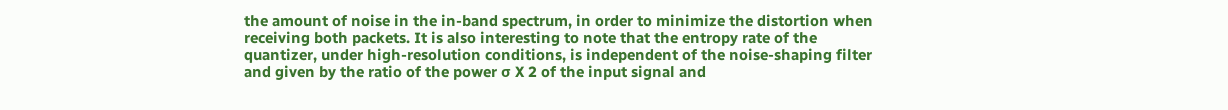the amount of noise in the in-band spectrum, in order to minimize the distortion when receiving both packets. It is also interesting to note that the entropy rate of the quantizer, under high-resolution conditions, is independent of the noise-shaping filter and given by the ratio of the power σ X 2 of the input signal and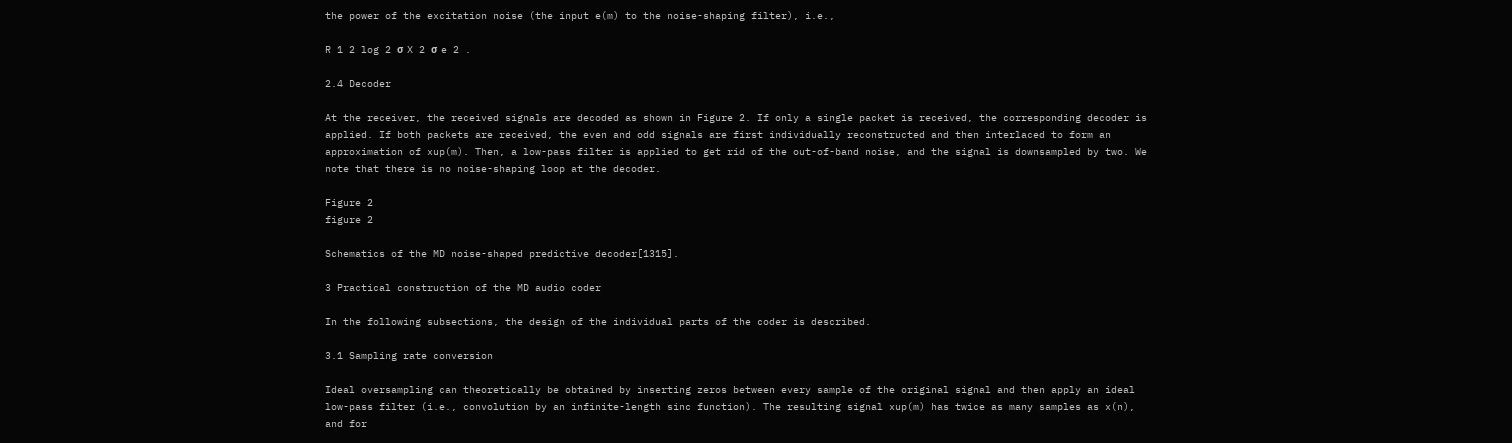the power of the excitation noise (the input e(m) to the noise-shaping filter), i.e.,

R 1 2 log 2 σ X 2 σ e 2 .

2.4 Decoder

At the receiver, the received signals are decoded as shown in Figure 2. If only a single packet is received, the corresponding decoder is applied. If both packets are received, the even and odd signals are first individually reconstructed and then interlaced to form an approximation of xup(m). Then, a low-pass filter is applied to get rid of the out-of-band noise, and the signal is downsampled by two. We note that there is no noise-shaping loop at the decoder.

Figure 2
figure 2

Schematics of the MD noise-shaped predictive decoder[1315].

3 Practical construction of the MD audio coder

In the following subsections, the design of the individual parts of the coder is described.

3.1 Sampling rate conversion

Ideal oversampling can theoretically be obtained by inserting zeros between every sample of the original signal and then apply an ideal low-pass filter (i.e., convolution by an infinite-length sinc function). The resulting signal xup(m) has twice as many samples as x(n), and for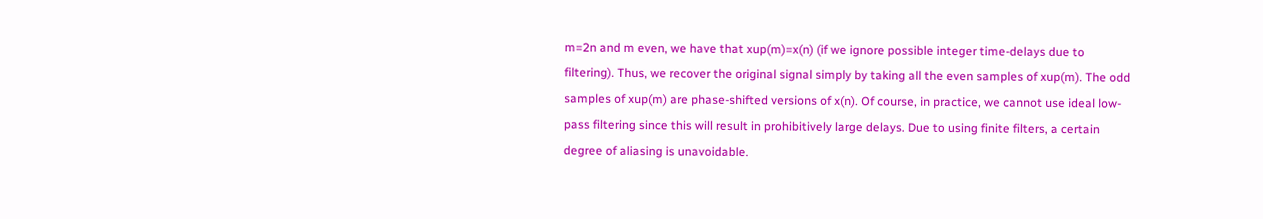m=2n and m even, we have that xup(m)=x(n) (if we ignore possible integer time-delays due to filtering). Thus, we recover the original signal simply by taking all the even samples of xup(m). The odd samples of xup(m) are phase-shifted versions of x(n). Of course, in practice, we cannot use ideal low-pass filtering since this will result in prohibitively large delays. Due to using finite filters, a certain degree of aliasing is unavoidable.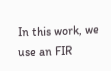In this work, we use an FIR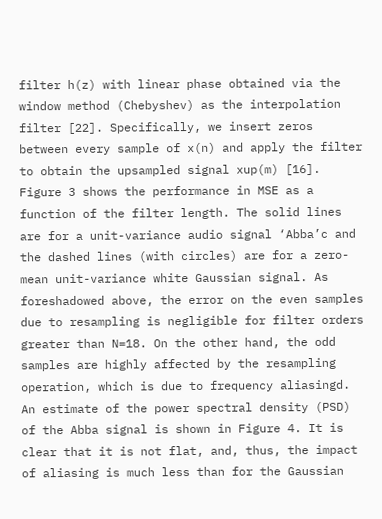filter h(z) with linear phase obtained via the window method (Chebyshev) as the interpolation filter [22]. Specifically, we insert zeros between every sample of x(n) and apply the filter to obtain the upsampled signal xup(m) [16]. Figure 3 shows the performance in MSE as a function of the filter length. The solid lines are for a unit-variance audio signal ‘Abba’c and the dashed lines (with circles) are for a zero-mean unit-variance white Gaussian signal. As foreshadowed above, the error on the even samples due to resampling is negligible for filter orders greater than N=18. On the other hand, the odd samples are highly affected by the resampling operation, which is due to frequency aliasingd. An estimate of the power spectral density (PSD) of the Abba signal is shown in Figure 4. It is clear that it is not flat, and, thus, the impact of aliasing is much less than for the Gaussian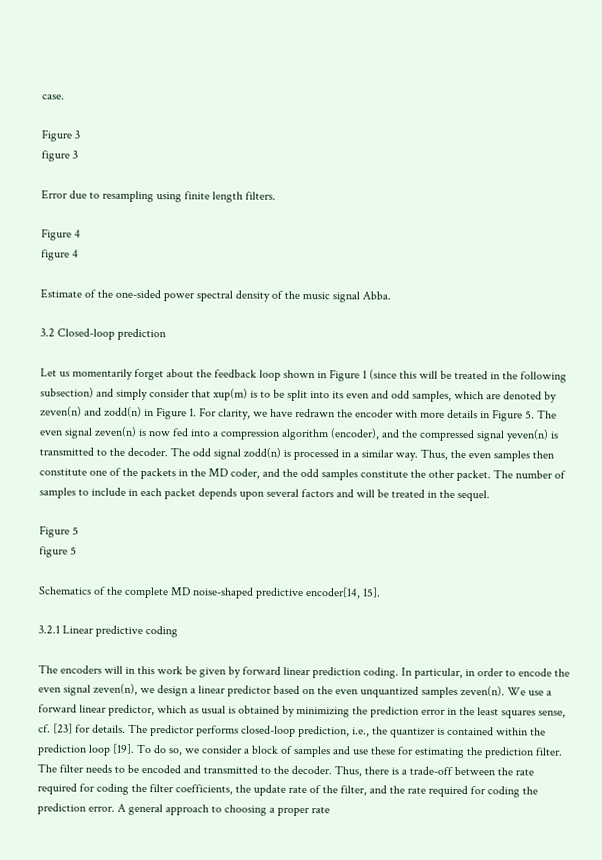case.

Figure 3
figure 3

Error due to resampling using finite length filters.

Figure 4
figure 4

Estimate of the one-sided power spectral density of the music signal Abba.

3.2 Closed-loop prediction

Let us momentarily forget about the feedback loop shown in Figure 1 (since this will be treated in the following subsection) and simply consider that xup(m) is to be split into its even and odd samples, which are denoted by zeven(n) and zodd(n) in Figure 1. For clarity, we have redrawn the encoder with more details in Figure 5. The even signal zeven(n) is now fed into a compression algorithm (encoder), and the compressed signal yeven(n) is transmitted to the decoder. The odd signal zodd(n) is processed in a similar way. Thus, the even samples then constitute one of the packets in the MD coder, and the odd samples constitute the other packet. The number of samples to include in each packet depends upon several factors and will be treated in the sequel.

Figure 5
figure 5

Schematics of the complete MD noise-shaped predictive encoder[14, 15].

3.2.1 Linear predictive coding

The encoders will in this work be given by forward linear prediction coding. In particular, in order to encode the even signal zeven(n), we design a linear predictor based on the even unquantized samples zeven(n). We use a forward linear predictor, which as usual is obtained by minimizing the prediction error in the least squares sense, cf. [23] for details. The predictor performs closed-loop prediction, i.e., the quantizer is contained within the prediction loop [19]. To do so, we consider a block of samples and use these for estimating the prediction filter. The filter needs to be encoded and transmitted to the decoder. Thus, there is a trade-off between the rate required for coding the filter coefficients, the update rate of the filter, and the rate required for coding the prediction error. A general approach to choosing a proper rate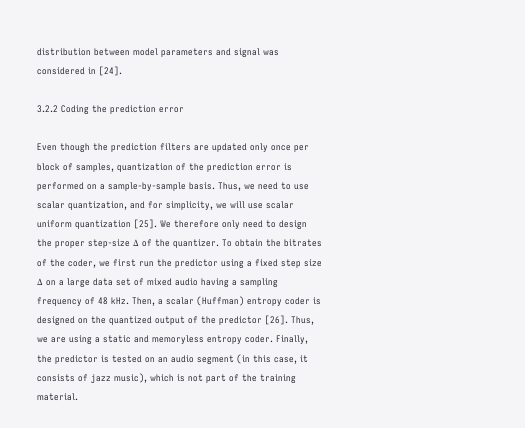distribution between model parameters and signal was considered in [24].

3.2.2 Coding the prediction error

Even though the prediction filters are updated only once per block of samples, quantization of the prediction error is performed on a sample-by-sample basis. Thus, we need to use scalar quantization, and for simplicity, we will use scalar uniform quantization [25]. We therefore only need to design the proper step-size Δ of the quantizer. To obtain the bitrates of the coder, we first run the predictor using a fixed step size Δ on a large data set of mixed audio having a sampling frequency of 48 kHz. Then, a scalar (Huffman) entropy coder is designed on the quantized output of the predictor [26]. Thus, we are using a static and memoryless entropy coder. Finally, the predictor is tested on an audio segment (in this case, it consists of jazz music), which is not part of the training material.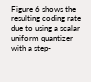Figure 6 shows the resulting coding rate due to using a scalar uniform quantizer with a step-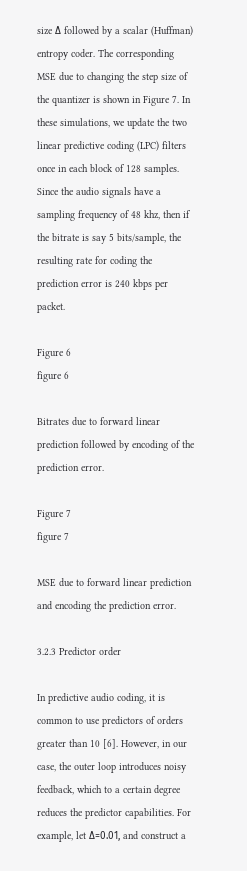size Δ followed by a scalar (Huffman) entropy coder. The corresponding MSE due to changing the step size of the quantizer is shown in Figure 7. In these simulations, we update the two linear predictive coding (LPC) filters once in each block of 128 samples. Since the audio signals have a sampling frequency of 48 khz, then if the bitrate is say 5 bits/sample, the resulting rate for coding the prediction error is 240 kbps per packet.

Figure 6
figure 6

Bitrates due to forward linear prediction followed by encoding of the prediction error.

Figure 7
figure 7

MSE due to forward linear prediction and encoding the prediction error.

3.2.3 Predictor order

In predictive audio coding, it is common to use predictors of orders greater than 10 [6]. However, in our case, the outer loop introduces noisy feedback, which to a certain degree reduces the predictor capabilities. For example, let Δ=0.01, and construct a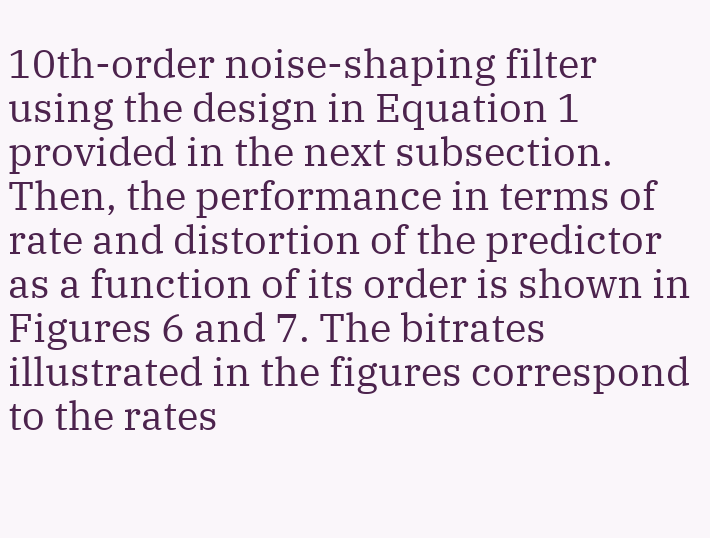10th-order noise-shaping filter using the design in Equation 1 provided in the next subsection. Then, the performance in terms of rate and distortion of the predictor as a function of its order is shown in Figures 6 and 7. The bitrates illustrated in the figures correspond to the rates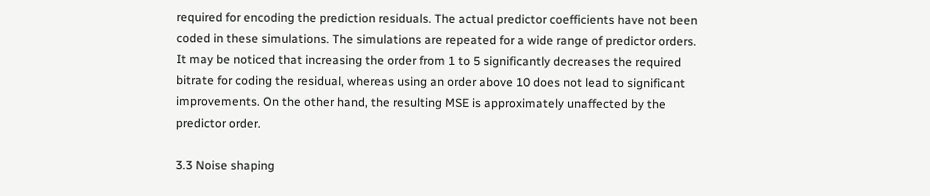required for encoding the prediction residuals. The actual predictor coefficients have not been coded in these simulations. The simulations are repeated for a wide range of predictor orders. It may be noticed that increasing the order from 1 to 5 significantly decreases the required bitrate for coding the residual, whereas using an order above 10 does not lead to significant improvements. On the other hand, the resulting MSE is approximately unaffected by the predictor order.

3.3 Noise shaping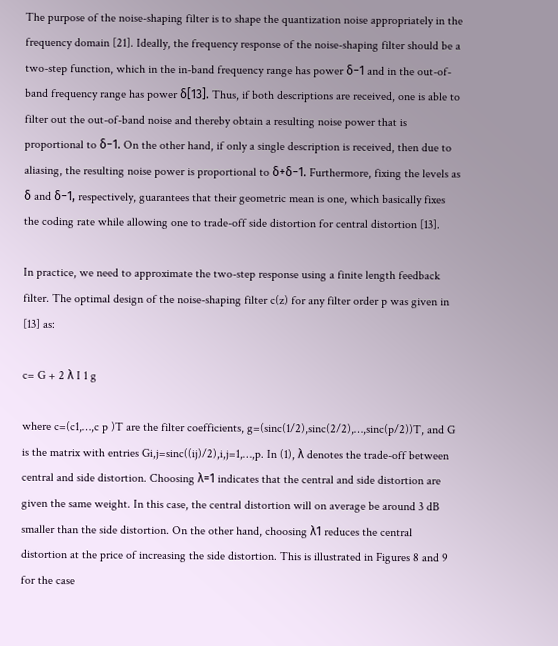The purpose of the noise-shaping filter is to shape the quantization noise appropriately in the frequency domain [21]. Ideally, the frequency response of the noise-shaping filter should be a two-step function, which in the in-band frequency range has power δ−1 and in the out-of-band frequency range has power δ[13]. Thus, if both descriptions are received, one is able to filter out the out-of-band noise and thereby obtain a resulting noise power that is proportional to δ−1. On the other hand, if only a single description is received, then due to aliasing, the resulting noise power is proportional to δ+δ−1. Furthermore, fixing the levels as δ and δ−1, respectively, guarantees that their geometric mean is one, which basically fixes the coding rate while allowing one to trade-off side distortion for central distortion [13].

In practice, we need to approximate the two-step response using a finite length feedback filter. The optimal design of the noise-shaping filter c(z) for any filter order p was given in [13] as:

c= G + 2 λ I 1 g

where c=(c1,…,c p )T are the filter coefficients, g=(sinc(1/2),sinc(2/2),…,sinc(p/2))T, and G is the matrix with entries Gi,j=sinc((ij)/2),i,j=1,…,p. In (1), λ denotes the trade-off between central and side distortion. Choosing λ=1 indicates that the central and side distortion are given the same weight. In this case, the central distortion will on average be around 3 dB smaller than the side distortion. On the other hand, choosing λ1 reduces the central distortion at the price of increasing the side distortion. This is illustrated in Figures 8 and 9 for the case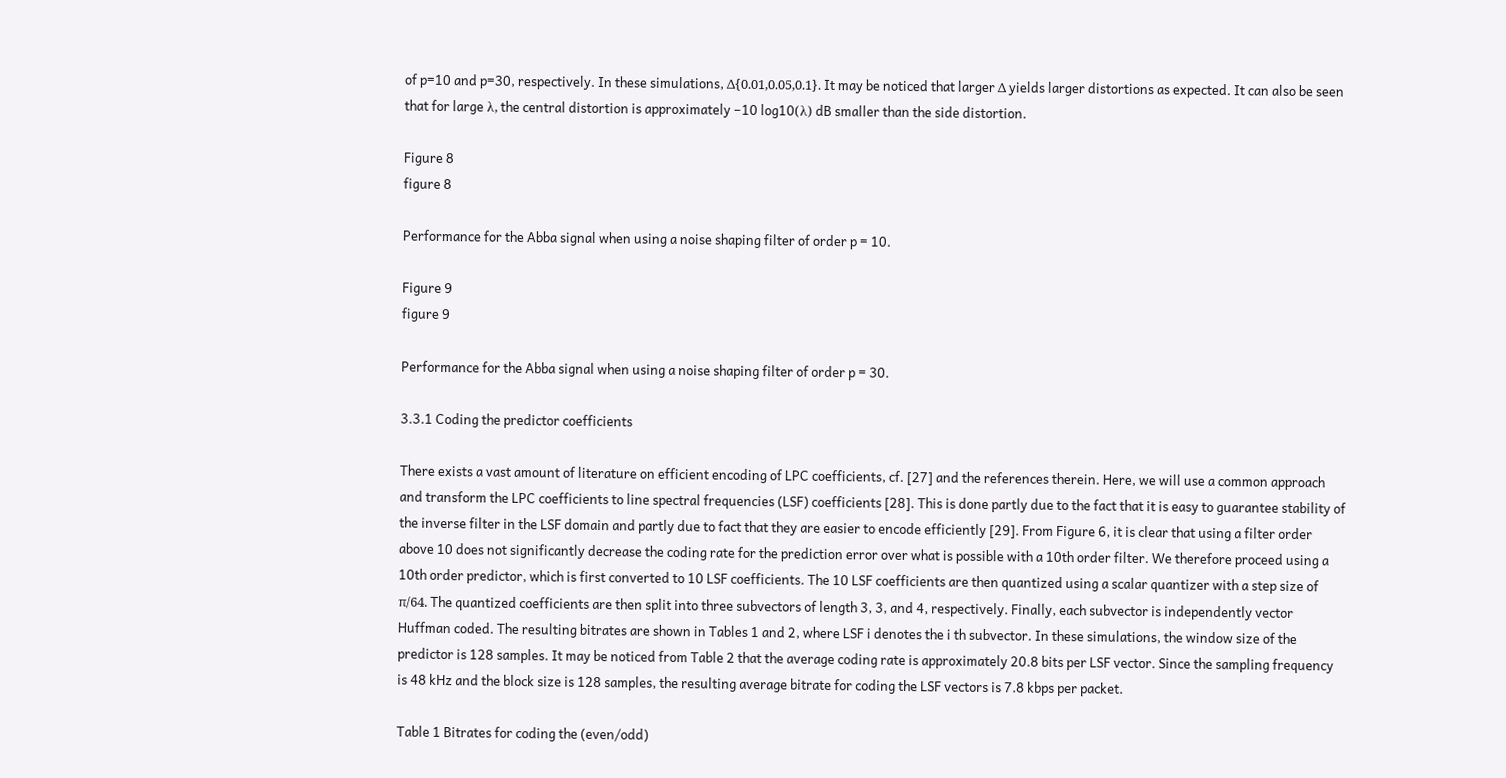of p=10 and p=30, respectively. In these simulations, Δ{0.01,0.05,0.1}. It may be noticed that larger Δ yields larger distortions as expected. It can also be seen that for large λ, the central distortion is approximately −10 log10(λ) dB smaller than the side distortion.

Figure 8
figure 8

Performance for the Abba signal when using a noise shaping filter of order p = 10.

Figure 9
figure 9

Performance for the Abba signal when using a noise shaping filter of order p = 30.

3.3.1 Coding the predictor coefficients

There exists a vast amount of literature on efficient encoding of LPC coefficients, cf. [27] and the references therein. Here, we will use a common approach and transform the LPC coefficients to line spectral frequencies (LSF) coefficients [28]. This is done partly due to the fact that it is easy to guarantee stability of the inverse filter in the LSF domain and partly due to fact that they are easier to encode efficiently [29]. From Figure 6, it is clear that using a filter order above 10 does not significantly decrease the coding rate for the prediction error over what is possible with a 10th order filter. We therefore proceed using a 10th order predictor, which is first converted to 10 LSF coefficients. The 10 LSF coefficients are then quantized using a scalar quantizer with a step size of π/64. The quantized coefficients are then split into three subvectors of length 3, 3, and 4, respectively. Finally, each subvector is independently vector Huffman coded. The resulting bitrates are shown in Tables 1 and 2, where LSF i denotes the i th subvector. In these simulations, the window size of the predictor is 128 samples. It may be noticed from Table 2 that the average coding rate is approximately 20.8 bits per LSF vector. Since the sampling frequency is 48 kHz and the block size is 128 samples, the resulting average bitrate for coding the LSF vectors is 7.8 kbps per packet.

Table 1 Bitrates for coding the (even/odd)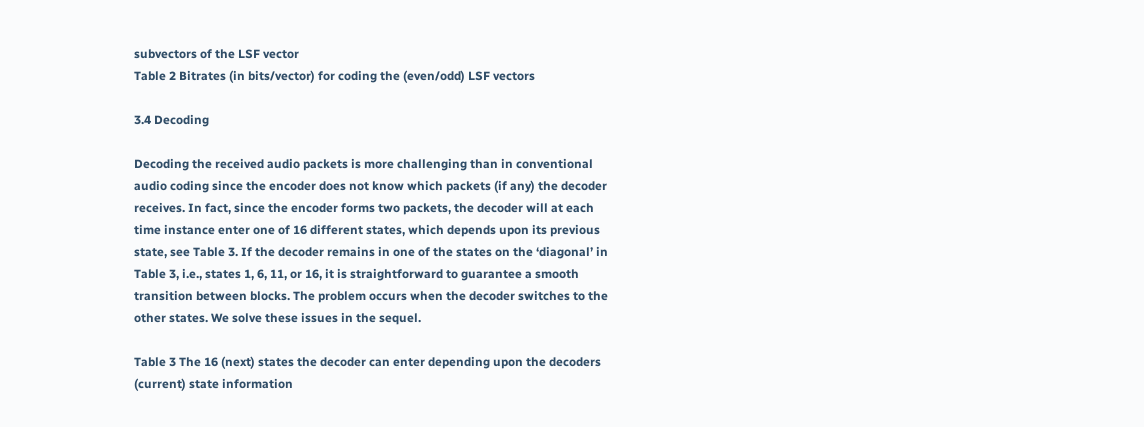subvectors of the LSF vector
Table 2 Bitrates (in bits/vector) for coding the (even/odd) LSF vectors

3.4 Decoding

Decoding the received audio packets is more challenging than in conventional audio coding since the encoder does not know which packets (if any) the decoder receives. In fact, since the encoder forms two packets, the decoder will at each time instance enter one of 16 different states, which depends upon its previous state, see Table 3. If the decoder remains in one of the states on the ‘diagonal’ in Table 3, i.e., states 1, 6, 11, or 16, it is straightforward to guarantee a smooth transition between blocks. The problem occurs when the decoder switches to the other states. We solve these issues in the sequel.

Table 3 The 16 (next) states the decoder can enter depending upon the decoders (current) state information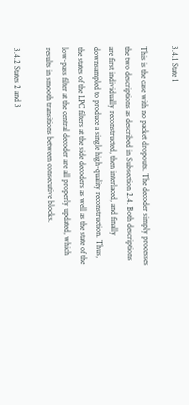3.4.1 State 1

This is the case with no packet dropouts. The decoder simply processes the two descriptions as described in Subsection 2.4. Both descriptions are first individually reconstructed, then interlaced, and finally downsampled to produce a single high-quality reconstruction. Thus, the states of the LPC filters at the side decoders as well as the state of the low-pass filter at the central decoder are all properly updated, which results in smooth transitions between consecutive blocks.

3.4.2 States 2 and 3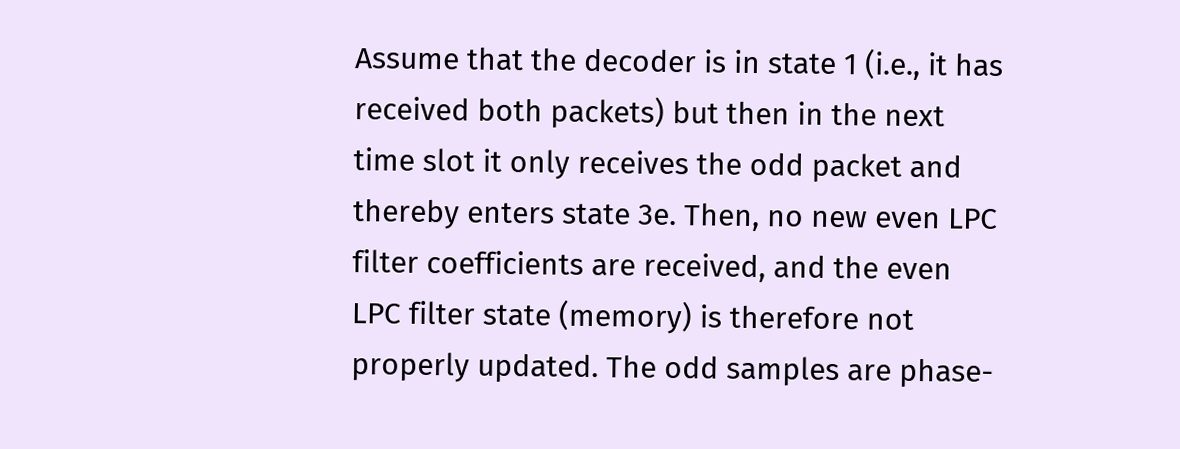Assume that the decoder is in state 1 (i.e., it has received both packets) but then in the next time slot it only receives the odd packet and thereby enters state 3e. Then, no new even LPC filter coefficients are received, and the even LPC filter state (memory) is therefore not properly updated. The odd samples are phase-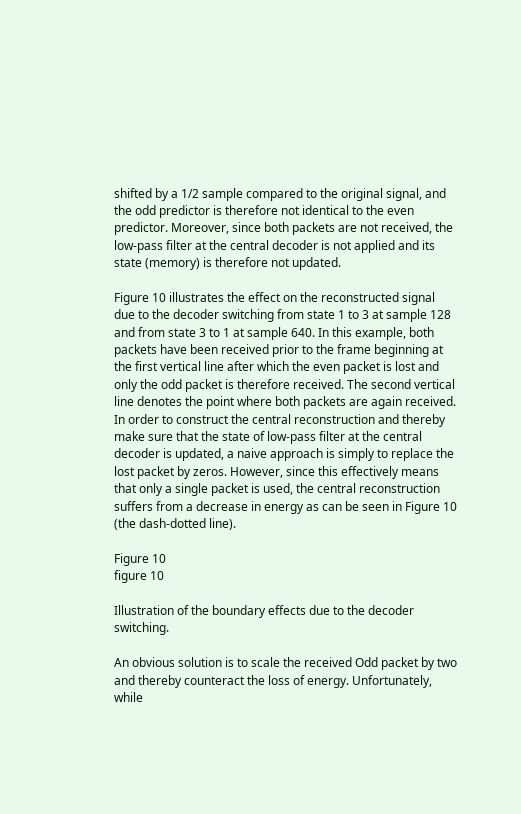shifted by a 1/2 sample compared to the original signal, and the odd predictor is therefore not identical to the even predictor. Moreover, since both packets are not received, the low-pass filter at the central decoder is not applied and its state (memory) is therefore not updated.

Figure 10 illustrates the effect on the reconstructed signal due to the decoder switching from state 1 to 3 at sample 128 and from state 3 to 1 at sample 640. In this example, both packets have been received prior to the frame beginning at the first vertical line after which the even packet is lost and only the odd packet is therefore received. The second vertical line denotes the point where both packets are again received. In order to construct the central reconstruction and thereby make sure that the state of low-pass filter at the central decoder is updated, a naive approach is simply to replace the lost packet by zeros. However, since this effectively means that only a single packet is used, the central reconstruction suffers from a decrease in energy as can be seen in Figure 10 (the dash-dotted line).

Figure 10
figure 10

Illustration of the boundary effects due to the decoder switching.

An obvious solution is to scale the received Odd packet by two and thereby counteract the loss of energy. Unfortunately, while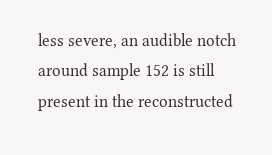less severe, an audible notch around sample 152 is still present in the reconstructed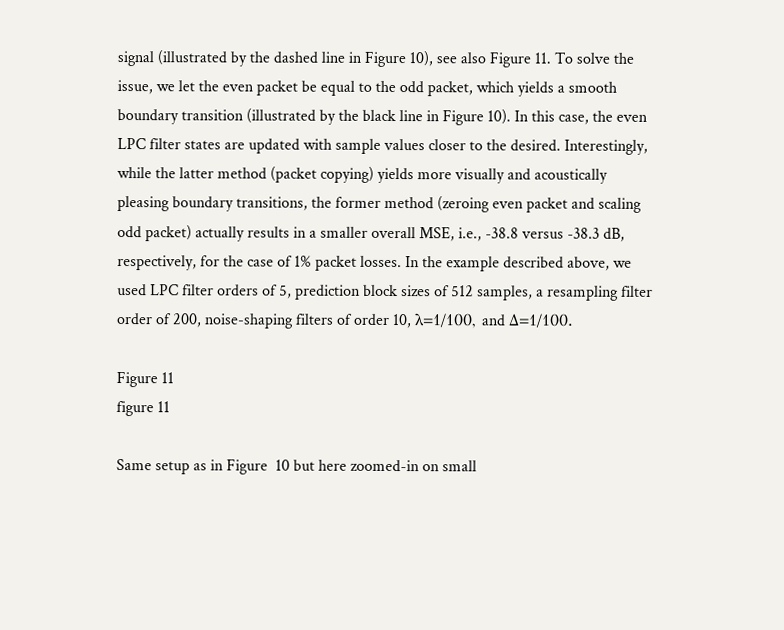signal (illustrated by the dashed line in Figure 10), see also Figure 11. To solve the issue, we let the even packet be equal to the odd packet, which yields a smooth boundary transition (illustrated by the black line in Figure 10). In this case, the even LPC filter states are updated with sample values closer to the desired. Interestingly, while the latter method (packet copying) yields more visually and acoustically pleasing boundary transitions, the former method (zeroing even packet and scaling odd packet) actually results in a smaller overall MSE, i.e., -38.8 versus -38.3 dB, respectively, for the case of 1% packet losses. In the example described above, we used LPC filter orders of 5, prediction block sizes of 512 samples, a resampling filter order of 200, noise-shaping filters of order 10, λ=1/100, and Δ=1/100.

Figure 11
figure 11

Same setup as in Figure  10 but here zoomed-in on small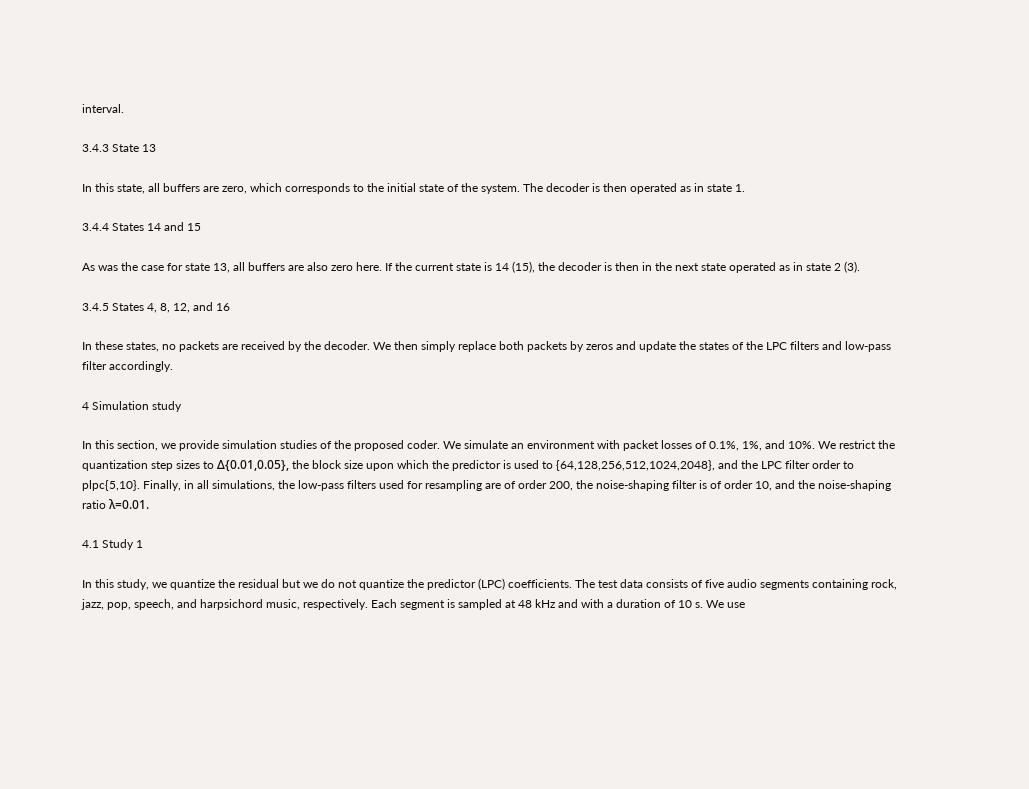interval.

3.4.3 State 13

In this state, all buffers are zero, which corresponds to the initial state of the system. The decoder is then operated as in state 1.

3.4.4 States 14 and 15

As was the case for state 13, all buffers are also zero here. If the current state is 14 (15), the decoder is then in the next state operated as in state 2 (3).

3.4.5 States 4, 8, 12, and 16

In these states, no packets are received by the decoder. We then simply replace both packets by zeros and update the states of the LPC filters and low-pass filter accordingly.

4 Simulation study

In this section, we provide simulation studies of the proposed coder. We simulate an environment with packet losses of 0.1%, 1%, and 10%. We restrict the quantization step sizes to Δ{0.01,0.05}, the block size upon which the predictor is used to {64,128,256,512,1024,2048}, and the LPC filter order to plpc{5,10}. Finally, in all simulations, the low-pass filters used for resampling are of order 200, the noise-shaping filter is of order 10, and the noise-shaping ratio λ=0.01.

4.1 Study 1

In this study, we quantize the residual but we do not quantize the predictor (LPC) coefficients. The test data consists of five audio segments containing rock, jazz, pop, speech, and harpsichord music, respectively. Each segment is sampled at 48 kHz and with a duration of 10 s. We use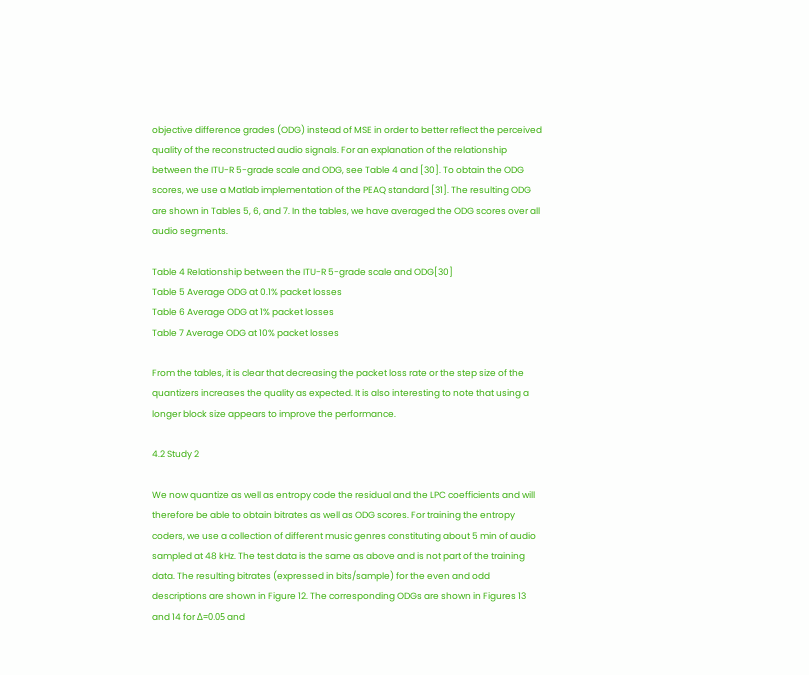objective difference grades (ODG) instead of MSE in order to better reflect the perceived quality of the reconstructed audio signals. For an explanation of the relationship between the ITU-R 5-grade scale and ODG, see Table 4 and [30]. To obtain the ODG scores, we use a Matlab implementation of the PEAQ standard [31]. The resulting ODG are shown in Tables 5, 6, and 7. In the tables, we have averaged the ODG scores over all audio segments.

Table 4 Relationship between the ITU-R 5-grade scale and ODG[30]
Table 5 Average ODG at 0.1% packet losses
Table 6 Average ODG at 1% packet losses
Table 7 Average ODG at 10% packet losses

From the tables, it is clear that decreasing the packet loss rate or the step size of the quantizers increases the quality as expected. It is also interesting to note that using a longer block size appears to improve the performance.

4.2 Study 2

We now quantize as well as entropy code the residual and the LPC coefficients and will therefore be able to obtain bitrates as well as ODG scores. For training the entropy coders, we use a collection of different music genres constituting about 5 min of audio sampled at 48 kHz. The test data is the same as above and is not part of the training data. The resulting bitrates (expressed in bits/sample) for the even and odd descriptions are shown in Figure 12. The corresponding ODGs are shown in Figures 13 and 14 for Δ=0.05 and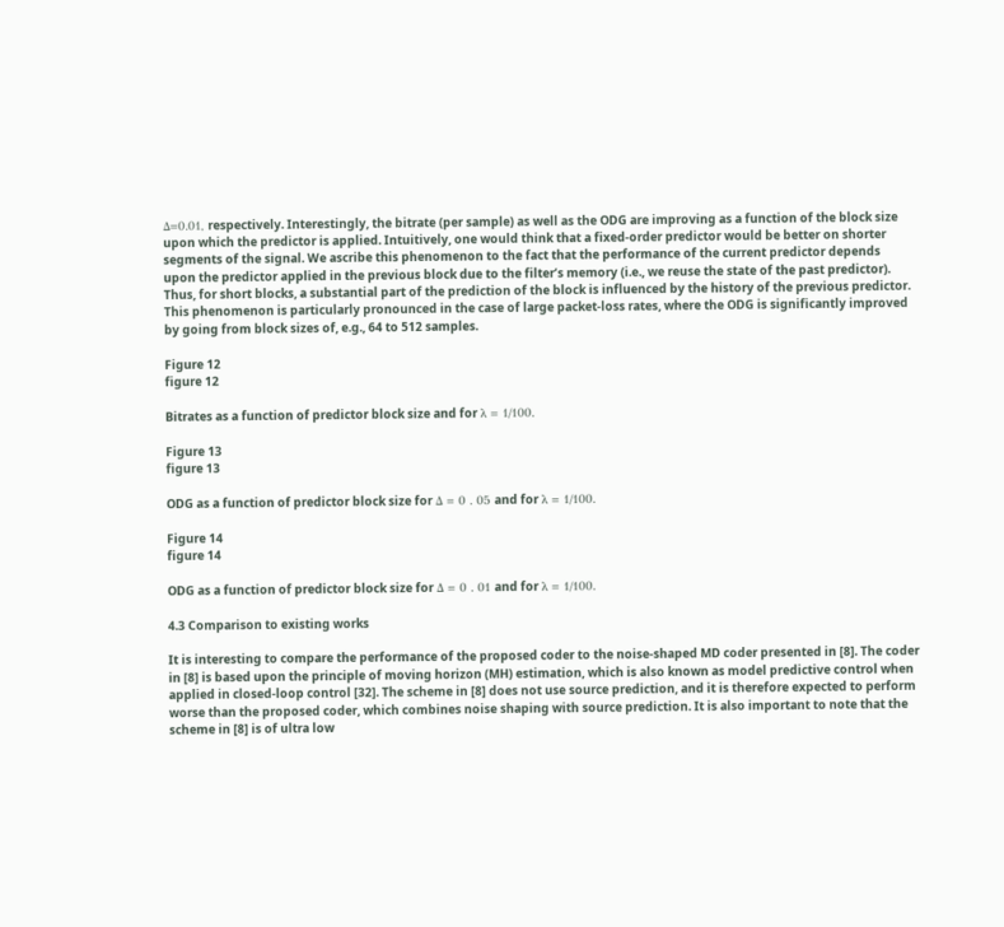Δ=0.01, respectively. Interestingly, the bitrate (per sample) as well as the ODG are improving as a function of the block size upon which the predictor is applied. Intuitively, one would think that a fixed-order predictor would be better on shorter segments of the signal. We ascribe this phenomenon to the fact that the performance of the current predictor depends upon the predictor applied in the previous block due to the filter’s memory (i.e., we reuse the state of the past predictor). Thus, for short blocks, a substantial part of the prediction of the block is influenced by the history of the previous predictor. This phenomenon is particularly pronounced in the case of large packet-loss rates, where the ODG is significantly improved by going from block sizes of, e.g., 64 to 512 samples.

Figure 12
figure 12

Bitrates as a function of predictor block size and for λ = 1/100.

Figure 13
figure 13

ODG as a function of predictor block size for Δ = 0 . 05 and for λ = 1/100.

Figure 14
figure 14

ODG as a function of predictor block size for Δ = 0 . 01 and for λ = 1/100.

4.3 Comparison to existing works

It is interesting to compare the performance of the proposed coder to the noise-shaped MD coder presented in [8]. The coder in [8] is based upon the principle of moving horizon (MH) estimation, which is also known as model predictive control when applied in closed-loop control [32]. The scheme in [8] does not use source prediction, and it is therefore expected to perform worse than the proposed coder, which combines noise shaping with source prediction. It is also important to note that the scheme in [8] is of ultra low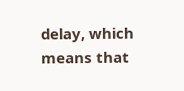delay, which means that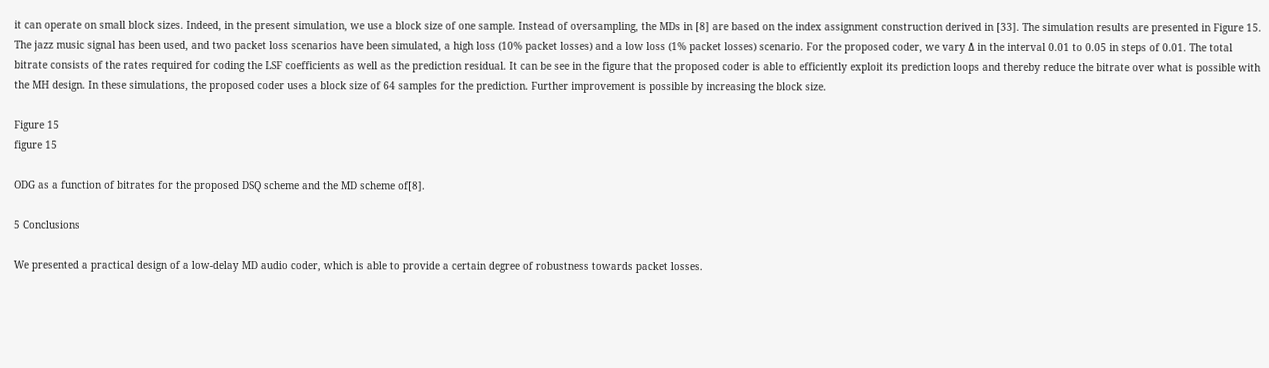it can operate on small block sizes. Indeed, in the present simulation, we use a block size of one sample. Instead of oversampling, the MDs in [8] are based on the index assignment construction derived in [33]. The simulation results are presented in Figure 15. The jazz music signal has been used, and two packet loss scenarios have been simulated, a high loss (10% packet losses) and a low loss (1% packet losses) scenario. For the proposed coder, we vary Δ in the interval 0.01 to 0.05 in steps of 0.01. The total bitrate consists of the rates required for coding the LSF coefficients as well as the prediction residual. It can be see in the figure that the proposed coder is able to efficiently exploit its prediction loops and thereby reduce the bitrate over what is possible with the MH design. In these simulations, the proposed coder uses a block size of 64 samples for the prediction. Further improvement is possible by increasing the block size.

Figure 15
figure 15

ODG as a function of bitrates for the proposed DSQ scheme and the MD scheme of[8].

5 Conclusions

We presented a practical design of a low-delay MD audio coder, which is able to provide a certain degree of robustness towards packet losses.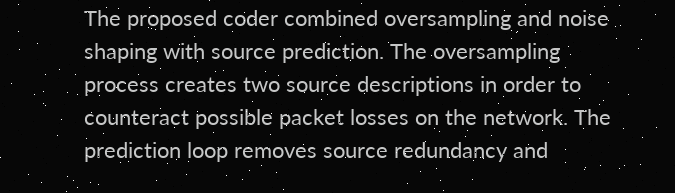The proposed coder combined oversampling and noise shaping with source prediction. The oversampling process creates two source descriptions in order to counteract possible packet losses on the network. The prediction loop removes source redundancy and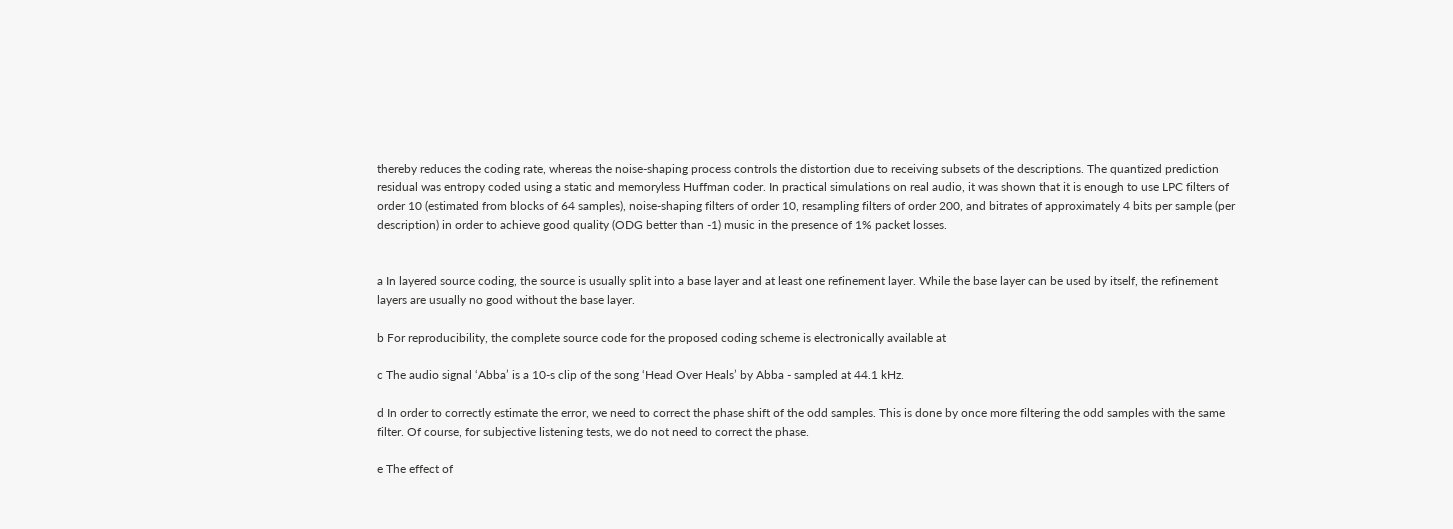thereby reduces the coding rate, whereas the noise-shaping process controls the distortion due to receiving subsets of the descriptions. The quantized prediction residual was entropy coded using a static and memoryless Huffman coder. In practical simulations on real audio, it was shown that it is enough to use LPC filters of order 10 (estimated from blocks of 64 samples), noise-shaping filters of order 10, resampling filters of order 200, and bitrates of approximately 4 bits per sample (per description) in order to achieve good quality (ODG better than -1) music in the presence of 1% packet losses.


a In layered source coding, the source is usually split into a base layer and at least one refinement layer. While the base layer can be used by itself, the refinement layers are usually no good without the base layer.

b For reproducibility, the complete source code for the proposed coding scheme is electronically available at

c The audio signal ‘Abba’ is a 10-s clip of the song ‘Head Over Heals’ by Abba - sampled at 44.1 kHz.

d In order to correctly estimate the error, we need to correct the phase shift of the odd samples. This is done by once more filtering the odd samples with the same filter. Of course, for subjective listening tests, we do not need to correct the phase.

e The effect of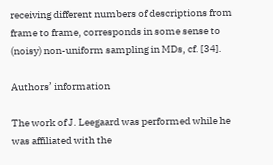receiving different numbers of descriptions from frame to frame, corresponds in some sense to (noisy) non-uniform sampling in MDs, cf. [34].

Authors’ information

The work of J. Leegaard was performed while he was affiliated with the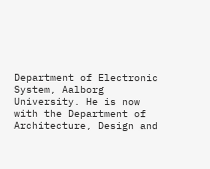Department of Electronic System, Aalborg University. He is now with the Department of Architecture, Design and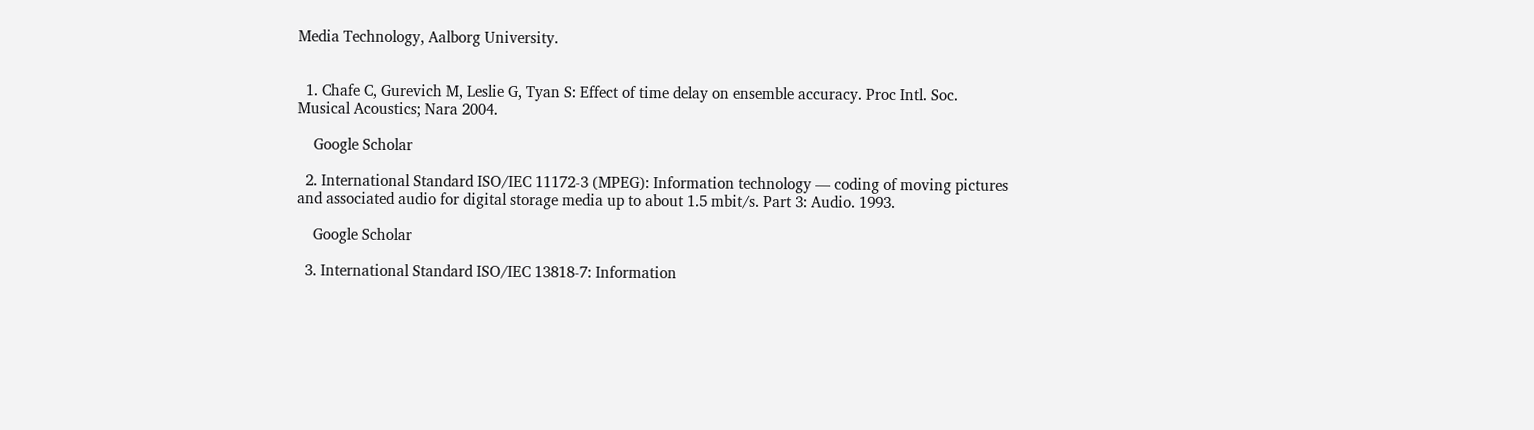Media Technology, Aalborg University.


  1. Chafe C, Gurevich M, Leslie G, Tyan S: Effect of time delay on ensemble accuracy. Proc Intl. Soc. Musical Acoustics; Nara 2004.

    Google Scholar

  2. International Standard ISO/IEC 11172-3 (MPEG): Information technology — coding of moving pictures and associated audio for digital storage media up to about 1.5 mbit/s. Part 3: Audio. 1993.

    Google Scholar

  3. International Standard ISO/IEC 13818-7: Information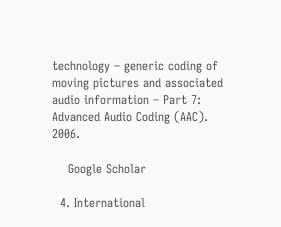technology – generic coding of moving pictures and associated audio information – Part 7: Advanced Audio Coding (AAC). 2006.

    Google Scholar

  4. International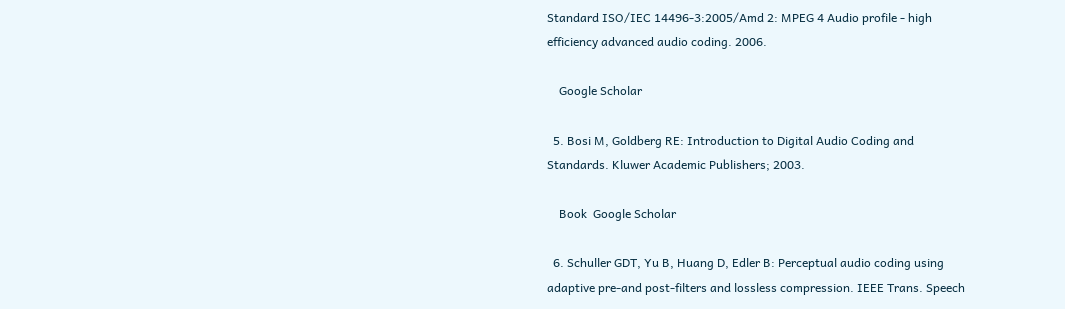Standard ISO/IEC 14496-3:2005/Amd 2: MPEG 4 Audio profile - high efficiency advanced audio coding. 2006.

    Google Scholar

  5. Bosi M, Goldberg RE: Introduction to Digital Audio Coding and Standards. Kluwer Academic Publishers; 2003.

    Book  Google Scholar

  6. Schuller GDT, Yu B, Huang D, Edler B: Perceptual audio coding using adaptive pre-and post-filters and lossless compression. IEEE Trans. Speech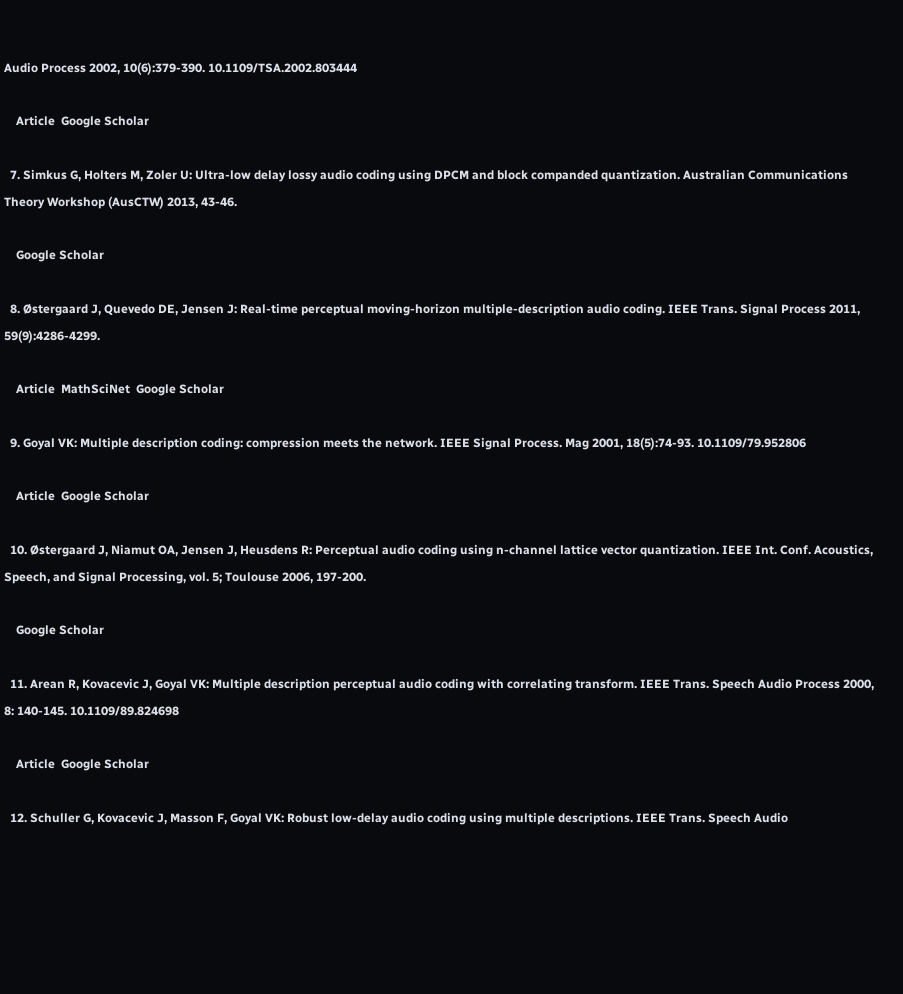Audio Process 2002, 10(6):379-390. 10.1109/TSA.2002.803444

    Article  Google Scholar

  7. Simkus G, Holters M, Zoler U: Ultra-low delay lossy audio coding using DPCM and block companded quantization. Australian Communications Theory Workshop (AusCTW) 2013, 43-46.

    Google Scholar

  8. Østergaard J, Quevedo DE, Jensen J: Real-time perceptual moving-horizon multiple-description audio coding. IEEE Trans. Signal Process 2011, 59(9):4286-4299.

    Article  MathSciNet  Google Scholar

  9. Goyal VK: Multiple description coding: compression meets the network. IEEE Signal Process. Mag 2001, 18(5):74-93. 10.1109/79.952806

    Article  Google Scholar

  10. Østergaard J, Niamut OA, Jensen J, Heusdens R: Perceptual audio coding using n-channel lattice vector quantization. IEEE Int. Conf. Acoustics, Speech, and Signal Processing, vol. 5; Toulouse 2006, 197-200.

    Google Scholar

  11. Arean R, Kovacevic J, Goyal VK: Multiple description perceptual audio coding with correlating transform. IEEE Trans. Speech Audio Process 2000, 8: 140-145. 10.1109/89.824698

    Article  Google Scholar

  12. Schuller G, Kovacevic J, Masson F, Goyal VK: Robust low-delay audio coding using multiple descriptions. IEEE Trans. Speech Audio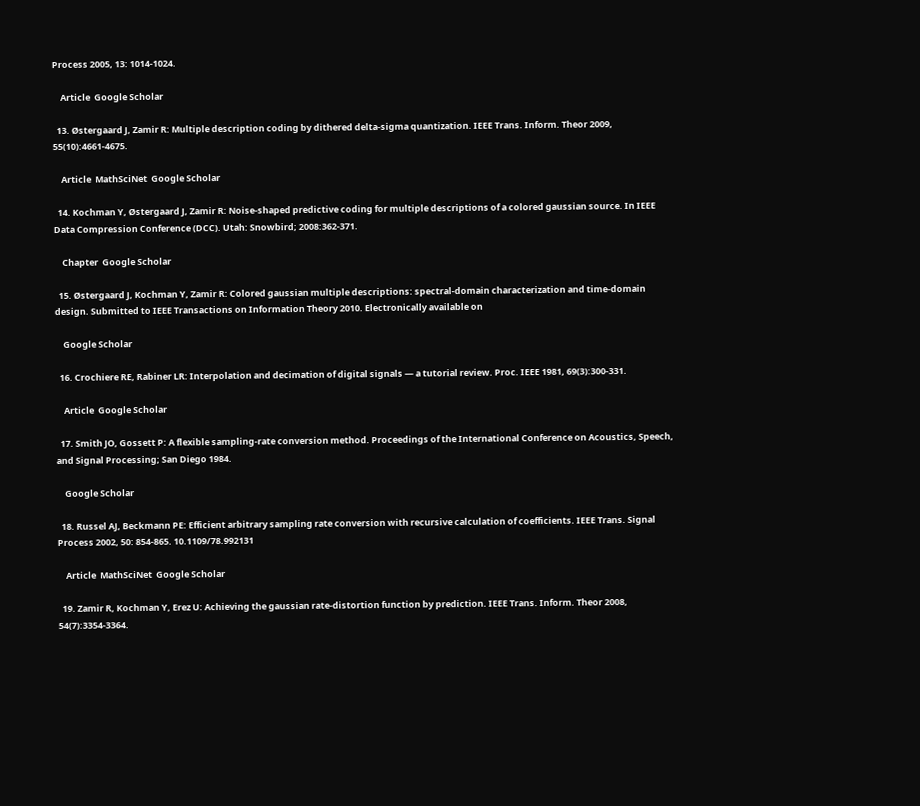Process 2005, 13: 1014-1024.

    Article  Google Scholar

  13. Østergaard J, Zamir R: Multiple description coding by dithered delta-sigma quantization. IEEE Trans. Inform. Theor 2009, 55(10):4661-4675.

    Article  MathSciNet  Google Scholar

  14. Kochman Y, Østergaard J, Zamir R: Noise-shaped predictive coding for multiple descriptions of a colored gaussian source. In IEEE Data Compression Conference (DCC). Utah: Snowbird; 2008:362-371.

    Chapter  Google Scholar

  15. Østergaard J, Kochman Y, Zamir R: Colored gaussian multiple descriptions: spectral-domain characterization and time-domain design. Submitted to IEEE Transactions on Information Theory 2010. Electronically available on

    Google Scholar

  16. Crochiere RE, Rabiner LR: Interpolation and decimation of digital signals — a tutorial review. Proc. IEEE 1981, 69(3):300-331.

    Article  Google Scholar

  17. Smith JO, Gossett P: A flexible sampling-rate conversion method. Proceedings of the International Conference on Acoustics, Speech, and Signal Processing; San Diego 1984.

    Google Scholar

  18. Russel AJ, Beckmann PE: Efficient arbitrary sampling rate conversion with recursive calculation of coefficients. IEEE Trans. Signal Process 2002, 50: 854-865. 10.1109/78.992131

    Article  MathSciNet  Google Scholar

  19. Zamir R, Kochman Y, Erez U: Achieving the gaussian rate-distortion function by prediction. IEEE Trans. Inform. Theor 2008, 54(7):3354-3364.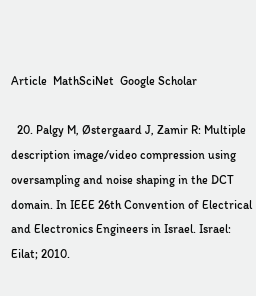Article  MathSciNet  Google Scholar

  20. Palgy M, Østergaard J, Zamir R: Multiple description image/video compression using oversampling and noise shaping in the DCT domain. In IEEE 26th Convention of Electrical and Electronics Engineers in Israel. Israel: Eilat; 2010.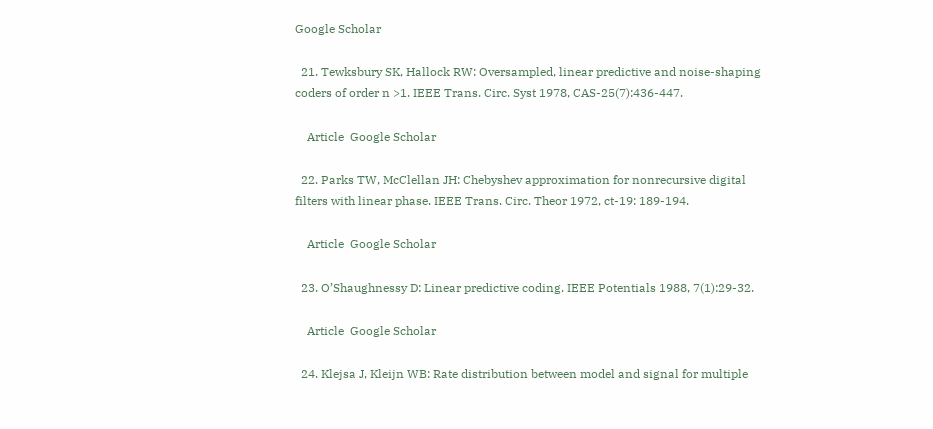Google Scholar

  21. Tewksbury SK, Hallock RW: Oversampled, linear predictive and noise-shaping coders of order n >1. IEEE Trans. Circ. Syst 1978, CAS-25(7):436-447.

    Article  Google Scholar

  22. Parks TW, McClellan JH: Chebyshev approximation for nonrecursive digital filters with linear phase. IEEE Trans. Circ. Theor 1972, ct-19: 189-194.

    Article  Google Scholar

  23. O’Shaughnessy D: Linear predictive coding. IEEE Potentials 1988, 7(1):29-32.

    Article  Google Scholar

  24. Klejsa J, Kleijn WB: Rate distribution between model and signal for multiple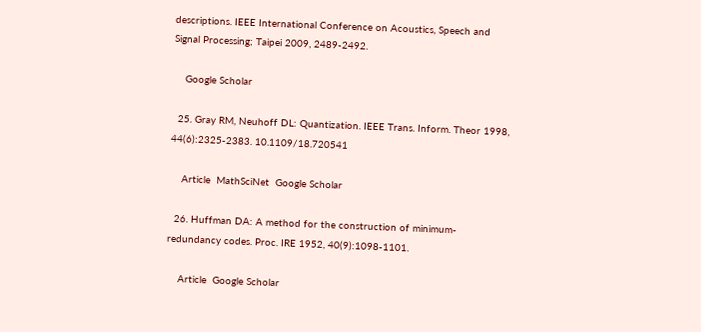descriptions. IEEE International Conference on Acoustics, Speech and Signal Processing; Taipei 2009, 2489-2492.

    Google Scholar

  25. Gray RM, Neuhoff DL: Quantization. IEEE Trans. Inform. Theor 1998, 44(6):2325-2383. 10.1109/18.720541

    Article  MathSciNet  Google Scholar

  26. Huffman DA: A method for the construction of minimum-redundancy codes. Proc. IRE 1952, 40(9):1098-1101.

    Article  Google Scholar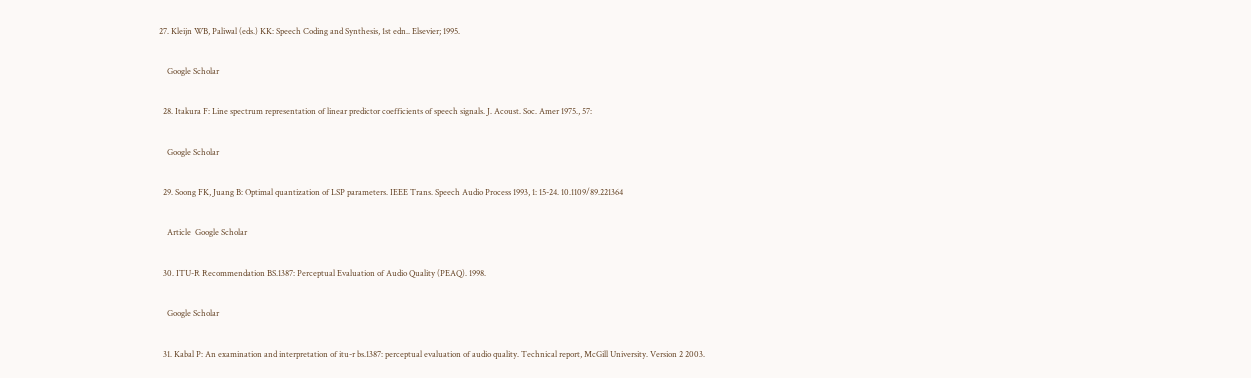27. Kleijn WB, Paliwal (eds.) KK: Speech Coding and Synthesis, 1st edn.. Elsevier; 1995.

    Google Scholar

  28. Itakura F: Line spectrum representation of linear predictor coefficients of speech signals. J. Acoust. Soc. Amer 1975., 57:

    Google Scholar

  29. Soong FK, Juang B: Optimal quantization of LSP parameters. IEEE Trans. Speech Audio Process 1993, 1: 15-24. 10.1109/89.221364

    Article  Google Scholar

  30. ITU-R Recommendation BS.1387: Perceptual Evaluation of Audio Quality (PEAQ). 1998.

    Google Scholar

  31. Kabal P: An examination and interpretation of itu-r bs.1387: perceptual evaluation of audio quality. Technical report, McGill University. Version 2 2003.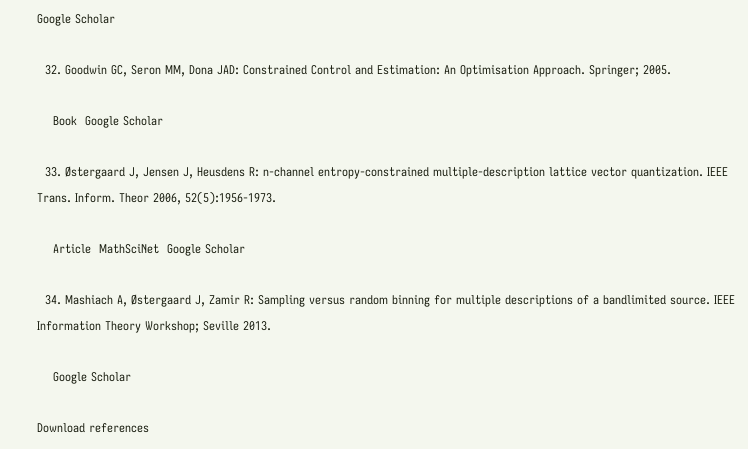Google Scholar

  32. Goodwin GC, Seron MM, Dona JAD: Constrained Control and Estimation: An Optimisation Approach. Springer; 2005.

    Book  Google Scholar

  33. Østergaard J, Jensen J, Heusdens R: n-channel entropy-constrained multiple-description lattice vector quantization. IEEE Trans. Inform. Theor 2006, 52(5):1956-1973.

    Article  MathSciNet  Google Scholar

  34. Mashiach A, Østergaard J, Zamir R: Sampling versus random binning for multiple descriptions of a bandlimited source. IEEE Information Theory Workshop; Seville 2013.

    Google Scholar

Download references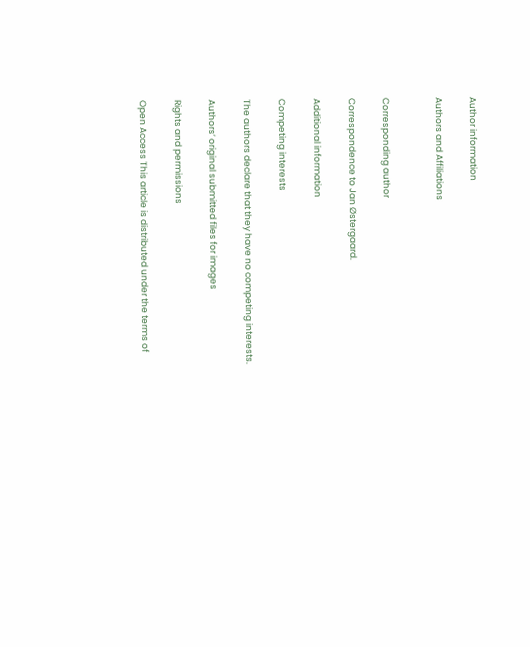Author information

Authors and Affiliations


Corresponding author

Correspondence to Jan Østergaard.

Additional information

Competing interests

The authors declare that they have no competing interests.

Authors’ original submitted files for images

Rights and permissions

Open Access This article is distributed under the terms of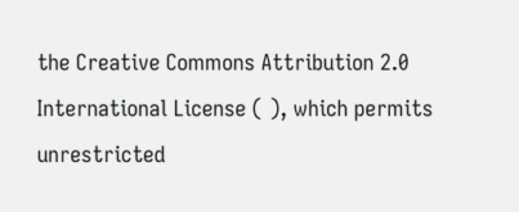the Creative Commons Attribution 2.0 International License ( ), which permits unrestricted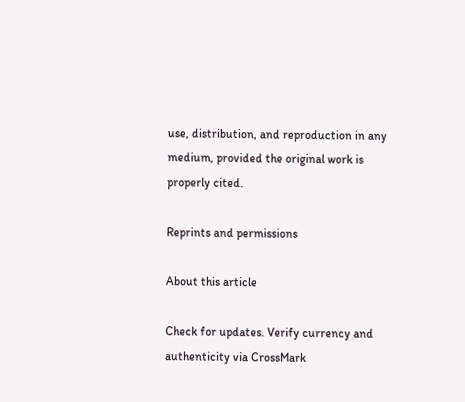use, distribution, and reproduction in any medium, provided the original work is properly cited.

Reprints and permissions

About this article

Check for updates. Verify currency and authenticity via CrossMark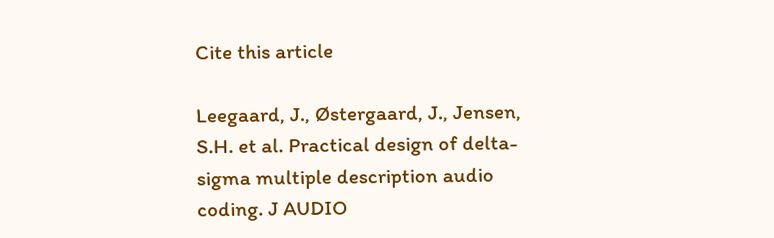Cite this article

Leegaard, J., Østergaard, J., Jensen, S.H. et al. Practical design of delta-sigma multiple description audio coding. J AUDIO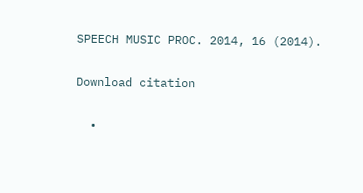SPEECH MUSIC PROC. 2014, 16 (2014).

Download citation

  •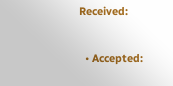Received:

  • Accepted: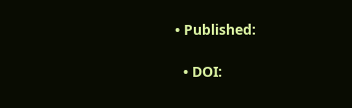• Published:

  • DOI: